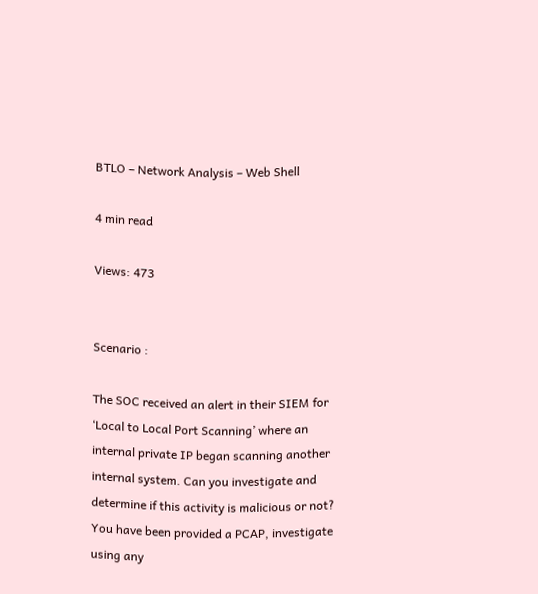BTLO – Network Analysis – Web Shell

4 min read

Views: 473


Scenario :

The SOC received an alert in their SIEM for ‘Local to Local Port Scanning’ where an internal private IP began scanning another internal system. Can you investigate and determine if this activity is malicious or not? You have been provided a PCAP, investigate using any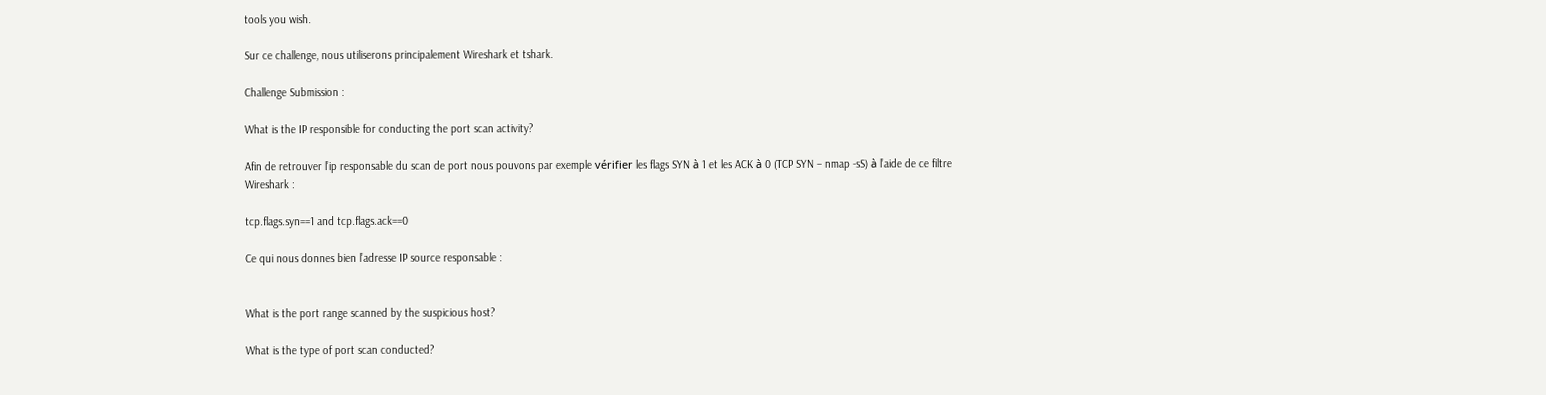tools you wish.

Sur ce challenge, nous utiliserons principalement Wireshark et tshark.

Challenge Submission :

What is the IP responsible for conducting the port scan activity?

Afin de retrouver l’ip responsable du scan de port nous pouvons par exemple vérifier les flags SYN à 1 et les ACK à 0 (TCP SYN – nmap -sS) à l’aide de ce filtre Wireshark :

tcp.flags.syn==1 and tcp.flags.ack==0

Ce qui nous donnes bien l’adresse IP source responsable :


What is the port range scanned by the suspicious host?

What is the type of port scan conducted?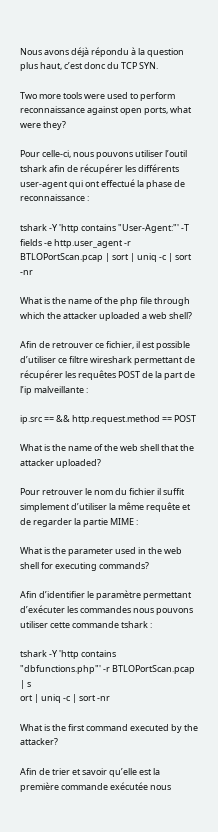Nous avons déjà répondu à la question plus haut, c’est donc du TCP SYN.

Two more tools were used to perform reconnaissance against open ports, what were they?

Pour celle-ci, nous pouvons utiliser l’outil tshark afin de récupérer les différents user-agent qui ont effectué la phase de reconnaissance :

tshark -Y 'http contains "User-Agent:"' -T fields -e http.user_agent -r BTLOPortScan.pcap | sort | uniq -c | sort -nr

What is the name of the php file through which the attacker uploaded a web shell?

Afin de retrouver ce fichier, il est possible d’utiliser ce filtre wireshark permettant de récupérer les requêtes POST de la part de l’ip malveillante :

ip.src == && http.request.method == POST

What is the name of the web shell that the attacker uploaded?

Pour retrouver le nom du fichier il suffit simplement d’utiliser la même requête et de regarder la partie MIME :

What is the parameter used in the web shell for executing commands?

Afin d’identifier le paramètre permettant d’exécuter les commandes nous pouvons utiliser cette commande tshark :

tshark -Y 'http contains "dbfunctions.php"' -r BTLOPortScan.pcap | s
ort | uniq -c | sort -nr

What is the first command executed by the attacker?

Afin de trier et savoir qu’elle est la première commande exécutée nous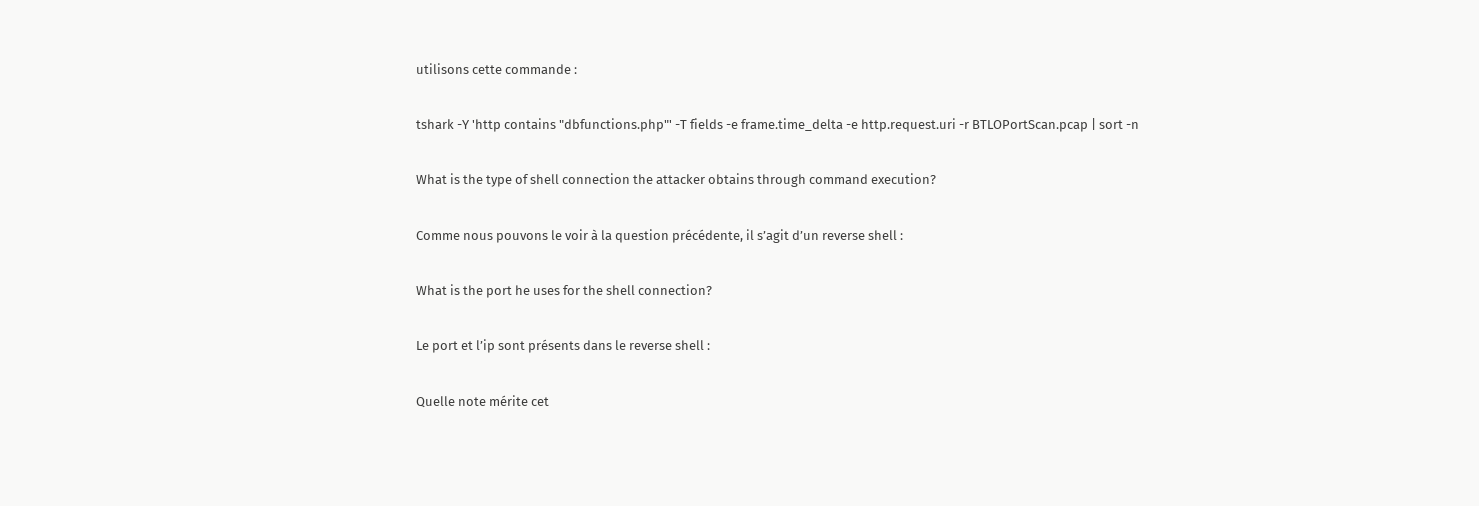utilisons cette commande :

tshark -Y 'http contains "dbfunctions.php"' -T fields -e frame.time_delta -e http.request.uri -r BTLOPortScan.pcap | sort -n

What is the type of shell connection the attacker obtains through command execution?

Comme nous pouvons le voir à la question précédente, il s’agit d’un reverse shell :

What is the port he uses for the shell connection?

Le port et l’ip sont présents dans le reverse shell :

Quelle note mérite cet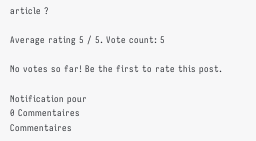article ?

Average rating 5 / 5. Vote count: 5

No votes so far! Be the first to rate this post.

Notification pour
0 Commentaires
Commentaires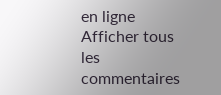en ligne
Afficher tous les commentaires